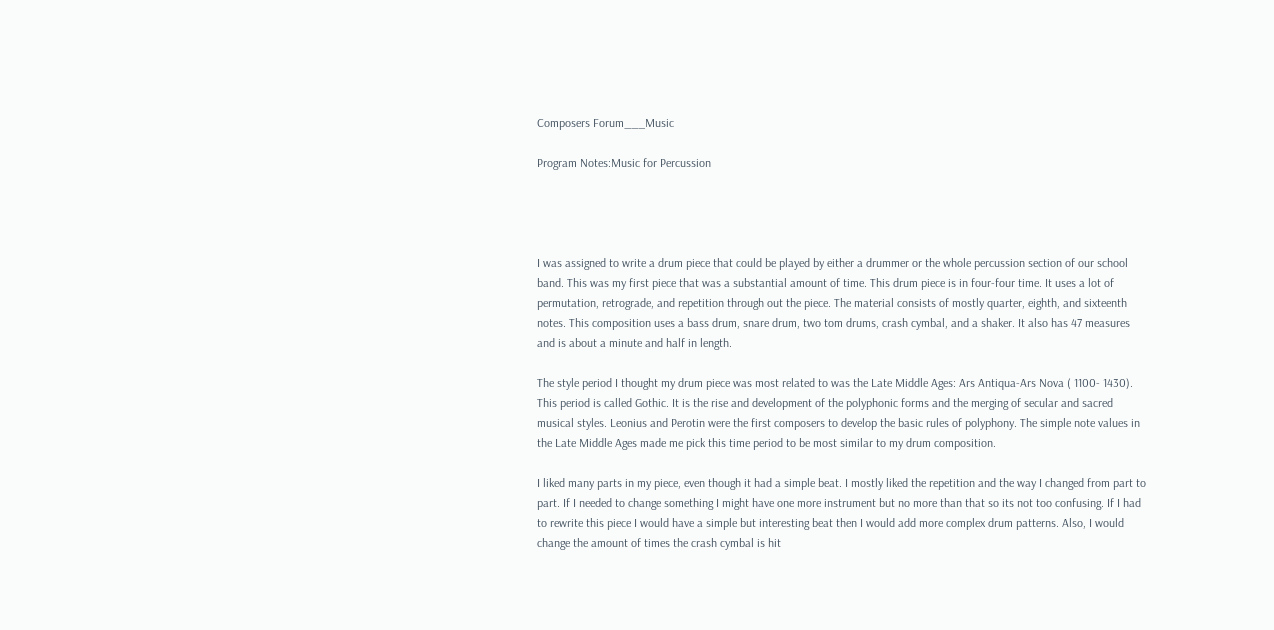Composers Forum___Music

Program Notes:Music for Percussion




I was assigned to write a drum piece that could be played by either a drummer or the whole percussion section of our school band. This was my first piece that was a substantial amount of time. This drum piece is in four-four time. It uses a lot of permutation, retrograde, and repetition through out the piece. The material consists of mostly quarter, eighth, and sixteenth notes. This composition uses a bass drum, snare drum, two tom drums, crash cymbal, and a shaker. It also has 47 measures and is about a minute and half in length.

The style period I thought my drum piece was most related to was the Late Middle Ages: Ars Antiqua-Ars Nova ( 1100- 1430). This period is called Gothic. It is the rise and development of the polyphonic forms and the merging of secular and sacred musical styles. Leonius and Perotin were the first composers to develop the basic rules of polyphony. The simple note values in the Late Middle Ages made me pick this time period to be most similar to my drum composition.

I liked many parts in my piece, even though it had a simple beat. I mostly liked the repetition and the way I changed from part to part. If I needed to change something I might have one more instrument but no more than that so its not too confusing. If I had to rewrite this piece I would have a simple but interesting beat then I would add more complex drum patterns. Also, I would change the amount of times the crash cymbal is hit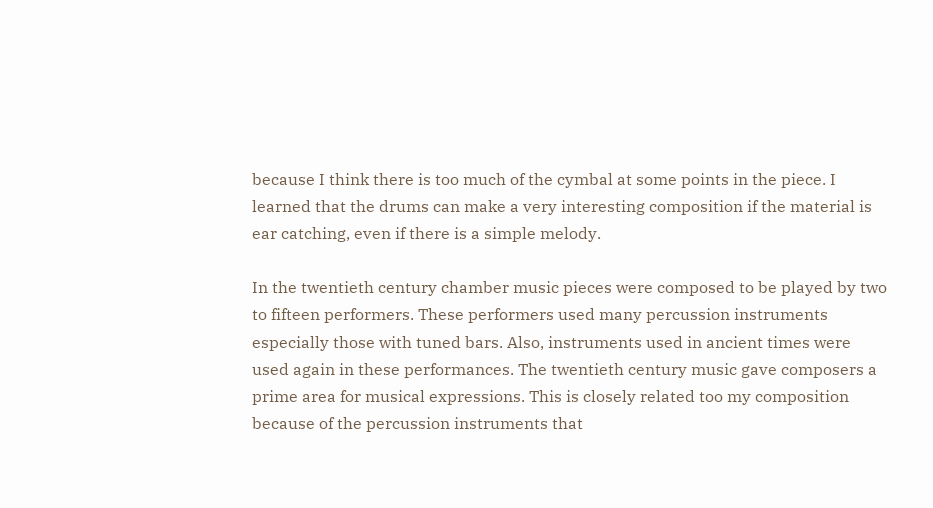because I think there is too much of the cymbal at some points in the piece. I learned that the drums can make a very interesting composition if the material is ear catching, even if there is a simple melody.

In the twentieth century chamber music pieces were composed to be played by two to fifteen performers. These performers used many percussion instruments especially those with tuned bars. Also, instruments used in ancient times were used again in these performances. The twentieth century music gave composers a prime area for musical expressions. This is closely related too my composition because of the percussion instruments that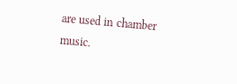are used in chamber music.